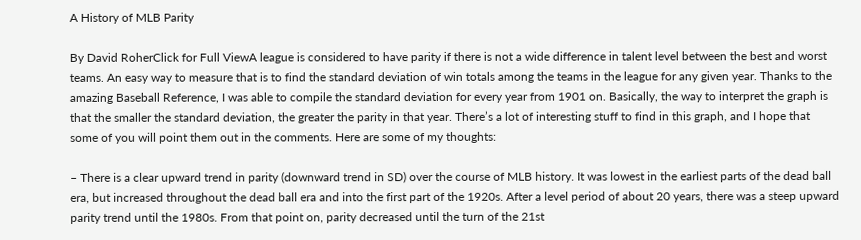A History of MLB Parity

By David RoherClick for Full ViewA league is considered to have parity if there is not a wide difference in talent level between the best and worst teams. An easy way to measure that is to find the standard deviation of win totals among the teams in the league for any given year. Thanks to the amazing Baseball Reference, I was able to compile the standard deviation for every year from 1901 on. Basically, the way to interpret the graph is that the smaller the standard deviation, the greater the parity in that year. There’s a lot of interesting stuff to find in this graph, and I hope that some of you will point them out in the comments. Here are some of my thoughts:

– There is a clear upward trend in parity (downward trend in SD) over the course of MLB history. It was lowest in the earliest parts of the dead ball era, but increased throughout the dead ball era and into the first part of the 1920s. After a level period of about 20 years, there was a steep upward parity trend until the 1980s. From that point on, parity decreased until the turn of the 21st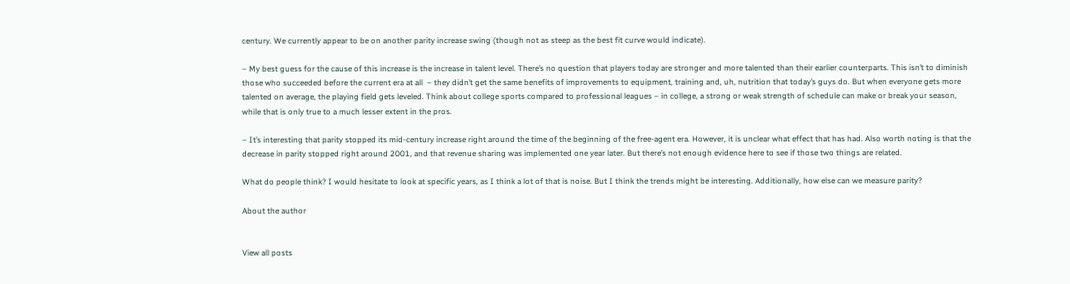century. We currently appear to be on another parity increase swing (though not as steep as the best fit curve would indicate).

– My best guess for the cause of this increase is the increase in talent level. There’s no question that players today are stronger and more talented than their earlier counterparts. This isn’t to diminish those who succeeded before the current era at all  – they didn’t get the same benefits of improvements to equipment, training and, uh, nutrition that today’s guys do. But when everyone gets more talented on average, the playing field gets leveled. Think about college sports compared to professional leagues – in college, a strong or weak strength of schedule can make or break your season, while that is only true to a much lesser extent in the pros.

– It’s interesting that parity stopped its mid-century increase right around the time of the beginning of the free-agent era. However, it is unclear what effect that has had. Also worth noting is that the decrease in parity stopped right around 2001, and that revenue sharing was implemented one year later. But there’s not enough evidence here to see if those two things are related.

What do people think? I would hesitate to look at specific years, as I think a lot of that is noise. But I think the trends might be interesting. Additionally, how else can we measure parity?

About the author


View all posts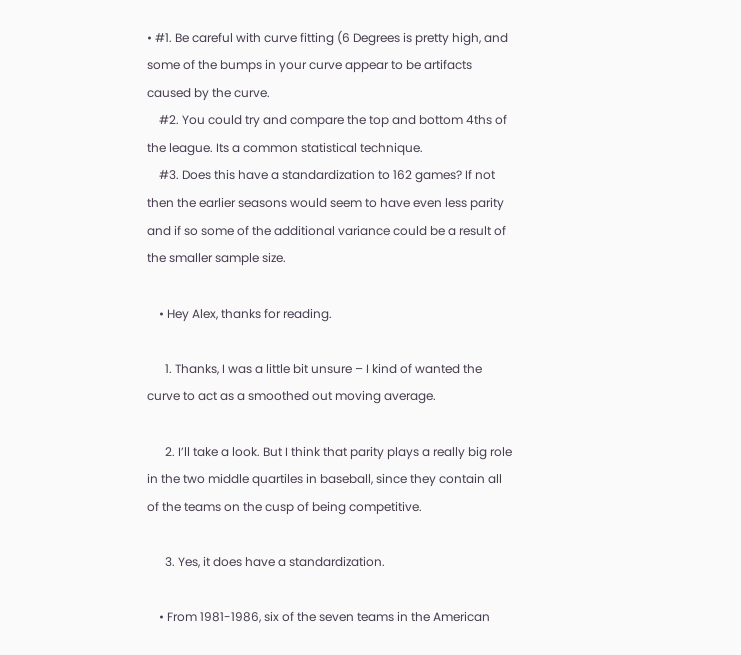• #1. Be careful with curve fitting (6 Degrees is pretty high, and some of the bumps in your curve appear to be artifacts caused by the curve.
    #2. You could try and compare the top and bottom 4ths of the league. Its a common statistical technique.
    #3. Does this have a standardization to 162 games? If not then the earlier seasons would seem to have even less parity and if so some of the additional variance could be a result of the smaller sample size.

    • Hey Alex, thanks for reading.

      1. Thanks, I was a little bit unsure – I kind of wanted the curve to act as a smoothed out moving average.

      2. I’ll take a look. But I think that parity plays a really big role in the two middle quartiles in baseball, since they contain all of the teams on the cusp of being competitive.

      3. Yes, it does have a standardization.

    • From 1981-1986, six of the seven teams in the American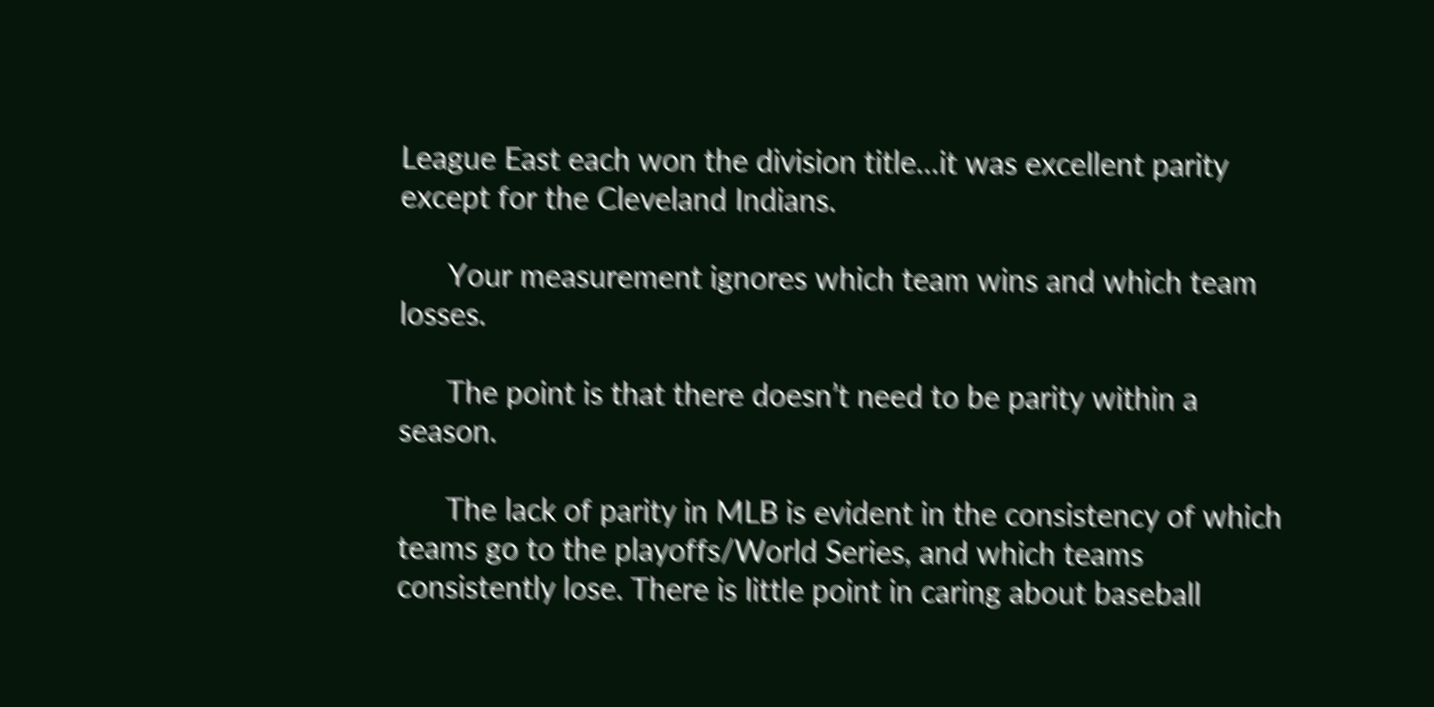League East each won the division title…it was excellent parity except for the Cleveland Indians.

      Your measurement ignores which team wins and which team losses.

      The point is that there doesn’t need to be parity within a season.

      The lack of parity in MLB is evident in the consistency of which teams go to the playoffs/World Series, and which teams consistently lose. There is little point in caring about baseball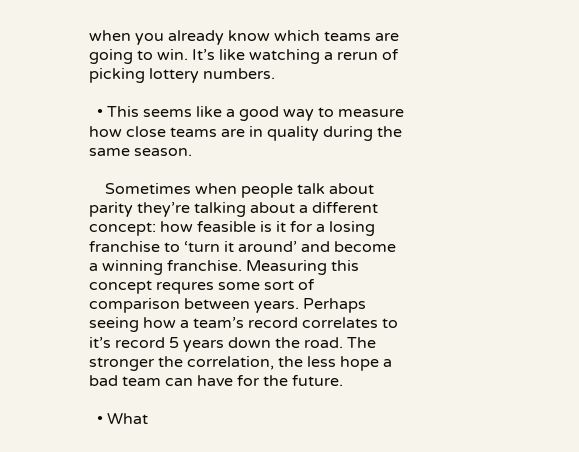when you already know which teams are going to win. It’s like watching a rerun of picking lottery numbers.

  • This seems like a good way to measure how close teams are in quality during the same season.

    Sometimes when people talk about parity they’re talking about a different concept: how feasible is it for a losing franchise to ‘turn it around’ and become a winning franchise. Measuring this concept requres some sort of comparison between years. Perhaps seeing how a team’s record correlates to it’s record 5 years down the road. The stronger the correlation, the less hope a bad team can have for the future.

  • What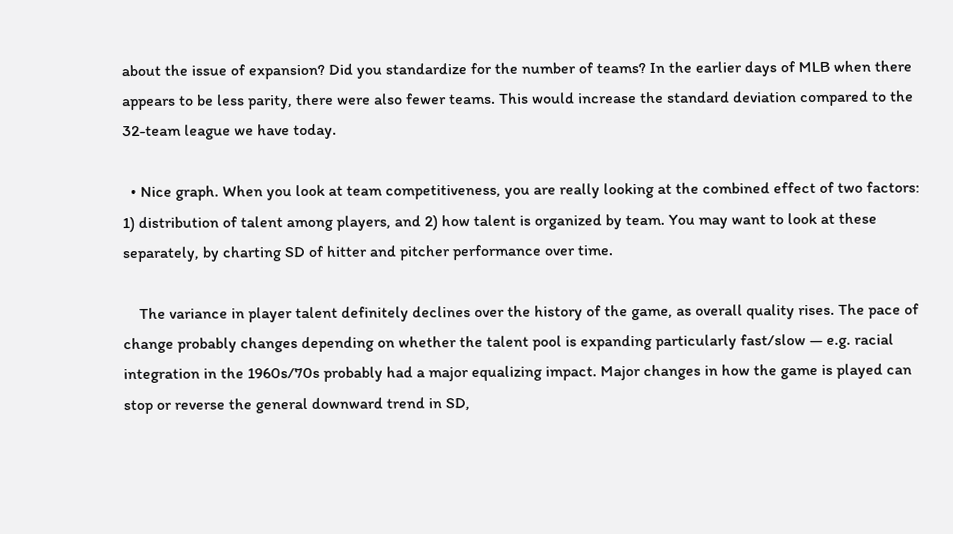about the issue of expansion? Did you standardize for the number of teams? In the earlier days of MLB when there appears to be less parity, there were also fewer teams. This would increase the standard deviation compared to the 32-team league we have today.

  • Nice graph. When you look at team competitiveness, you are really looking at the combined effect of two factors: 1) distribution of talent among players, and 2) how talent is organized by team. You may want to look at these separately, by charting SD of hitter and pitcher performance over time.

    The variance in player talent definitely declines over the history of the game, as overall quality rises. The pace of change probably changes depending on whether the talent pool is expanding particularly fast/slow — e.g. racial integration in the 1960s/70s probably had a major equalizing impact. Major changes in how the game is played can stop or reverse the general downward trend in SD,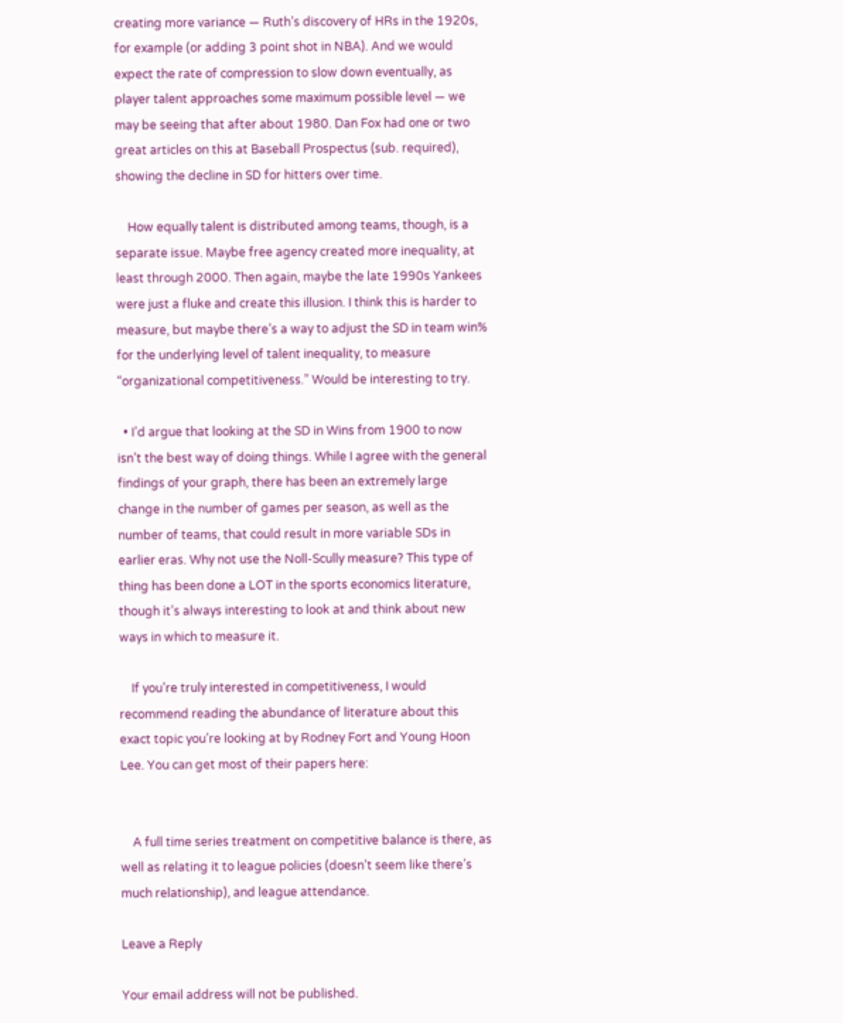creating more variance — Ruth’s discovery of HRs in the 1920s, for example (or adding 3 point shot in NBA). And we would expect the rate of compression to slow down eventually, as player talent approaches some maximum possible level — we may be seeing that after about 1980. Dan Fox had one or two great articles on this at Baseball Prospectus (sub. required), showing the decline in SD for hitters over time.

    How equally talent is distributed among teams, though, is a separate issue. Maybe free agency created more inequality, at least through 2000. Then again, maybe the late 1990s Yankees were just a fluke and create this illusion. I think this is harder to measure, but maybe there’s a way to adjust the SD in team win% for the underlying level of talent inequality, to measure “organizational competitiveness.” Would be interesting to try.

  • I’d argue that looking at the SD in Wins from 1900 to now isn’t the best way of doing things. While I agree with the general findings of your graph, there has been an extremely large change in the number of games per season, as well as the number of teams, that could result in more variable SDs in earlier eras. Why not use the Noll-Scully measure? This type of thing has been done a LOT in the sports economics literature, though it’s always interesting to look at and think about new ways in which to measure it.

    If you’re truly interested in competitiveness, I would recommend reading the abundance of literature about this exact topic you’re looking at by Rodney Fort and Young Hoon Lee. You can get most of their papers here:


    A full time series treatment on competitive balance is there, as well as relating it to league policies (doesn’t seem like there’s much relationship), and league attendance.

Leave a Reply

Your email address will not be published.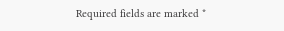Required fields are marked *